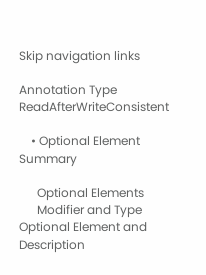Skip navigation links

Annotation Type ReadAfterWriteConsistent

    • Optional Element Summary

      Optional Elements
      Modifier and Type Optional Element and Description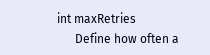int maxRetries
      Define how often a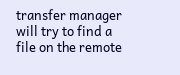transfer manager will try to find a file on the remote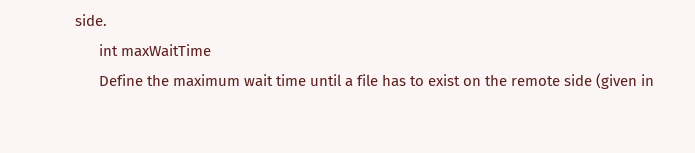side.
      int maxWaitTime
      Define the maximum wait time until a file has to exist on the remote side (given in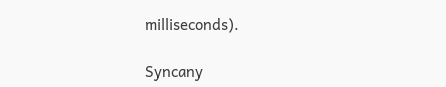milliseconds).

Syncany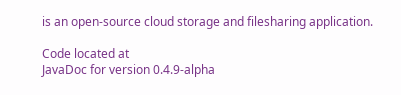is an open-source cloud storage and filesharing application.

Code located at
JavaDoc for version 0.4.9-alpha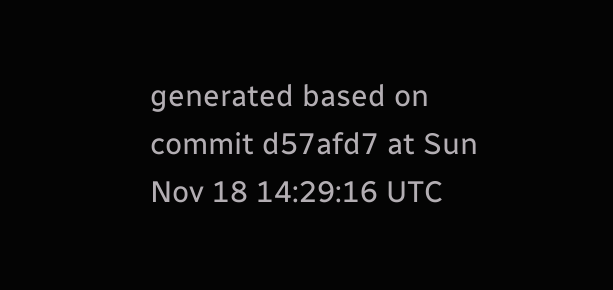generated based on commit d57afd7 at Sun Nov 18 14:29:16 UTC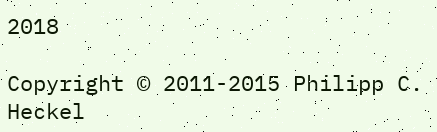2018

Copyright © 2011-2015 Philipp C. Heckel